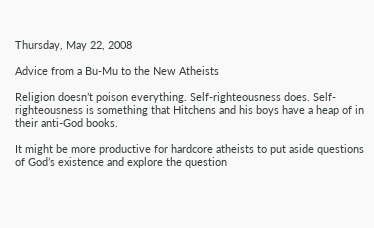Thursday, May 22, 2008

Advice from a Bu-Mu to the New Atheists

Religion doesn’t poison everything. Self-righteousness does. Self-righteousness is something that Hitchens and his boys have a heap of in their anti-God books.

It might be more productive for hardcore atheists to put aside questions of God’s existence and explore the question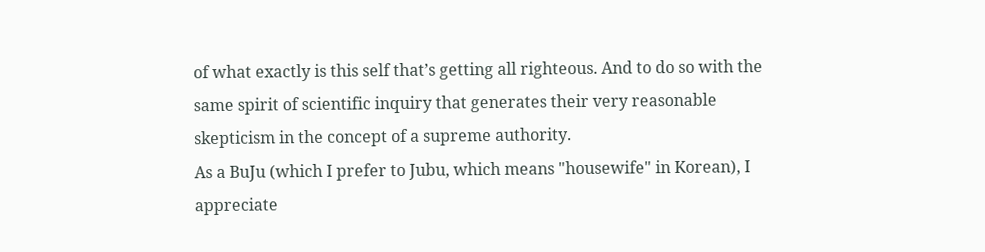of what exactly is this self that’s getting all righteous. And to do so with the same spirit of scientific inquiry that generates their very reasonable skepticism in the concept of a supreme authority.
As a BuJu (which I prefer to Jubu, which means "housewife" in Korean), I appreciate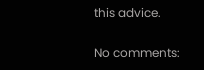this advice.

No comments: